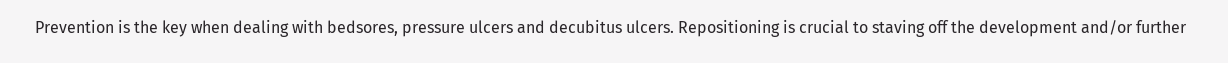Prevention is the key when dealing with bedsores, pressure ulcers and decubitus ulcers. Repositioning is crucial to staving off the development and/or further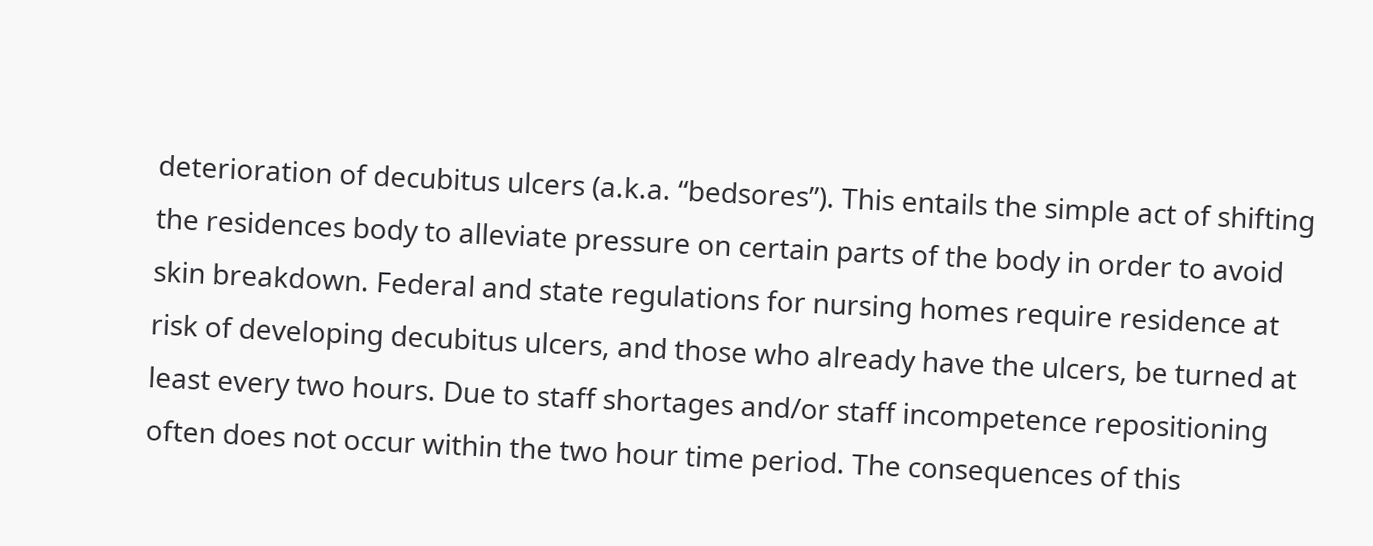deterioration of decubitus ulcers (a.k.a. “bedsores”). This entails the simple act of shifting the residences body to alleviate pressure on certain parts of the body in order to avoid skin breakdown. Federal and state regulations for nursing homes require residence at risk of developing decubitus ulcers, and those who already have the ulcers, be turned at least every two hours. Due to staff shortages and/or staff incompetence repositioning often does not occur within the two hour time period. The consequences of this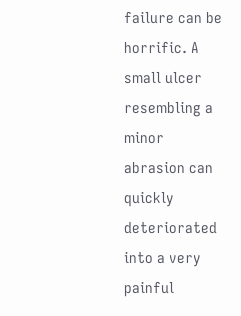failure can be horrific. A small ulcer resembling a minor abrasion can quickly deteriorated into a very painful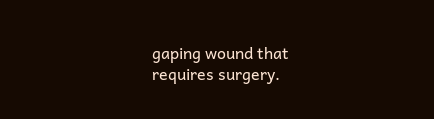gaping wound that requires surgery.